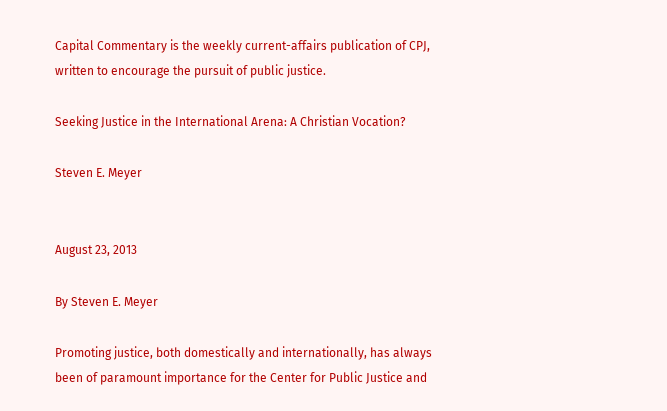Capital Commentary is the weekly current-affairs publication of CPJ, written to encourage the pursuit of public justice.

Seeking Justice in the International Arena: A Christian Vocation?

Steven E. Meyer


August 23, 2013

By Steven E. Meyer

Promoting justice, both domestically and internationally, has always been of paramount importance for the Center for Public Justice and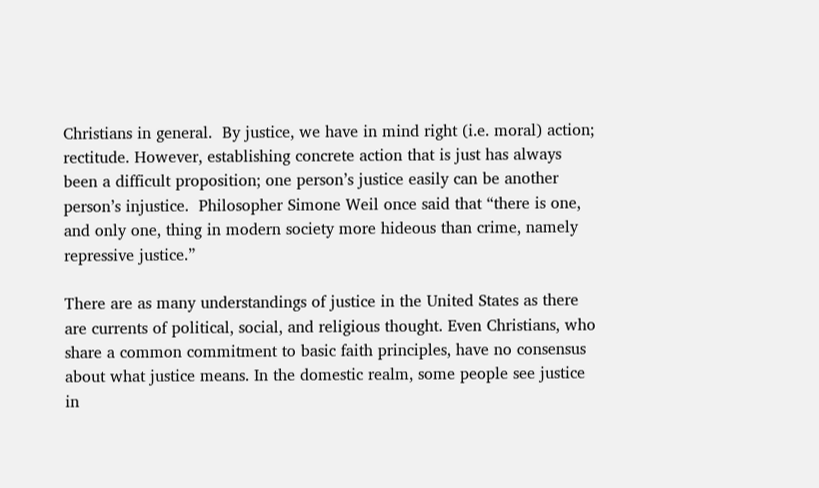Christians in general.  By justice, we have in mind right (i.e. moral) action; rectitude. However, establishing concrete action that is just has always been a difficult proposition; one person’s justice easily can be another person’s injustice.  Philosopher Simone Weil once said that “there is one, and only one, thing in modern society more hideous than crime, namely repressive justice.”

There are as many understandings of justice in the United States as there are currents of political, social, and religious thought. Even Christians, who share a common commitment to basic faith principles, have no consensus about what justice means. In the domestic realm, some people see justice in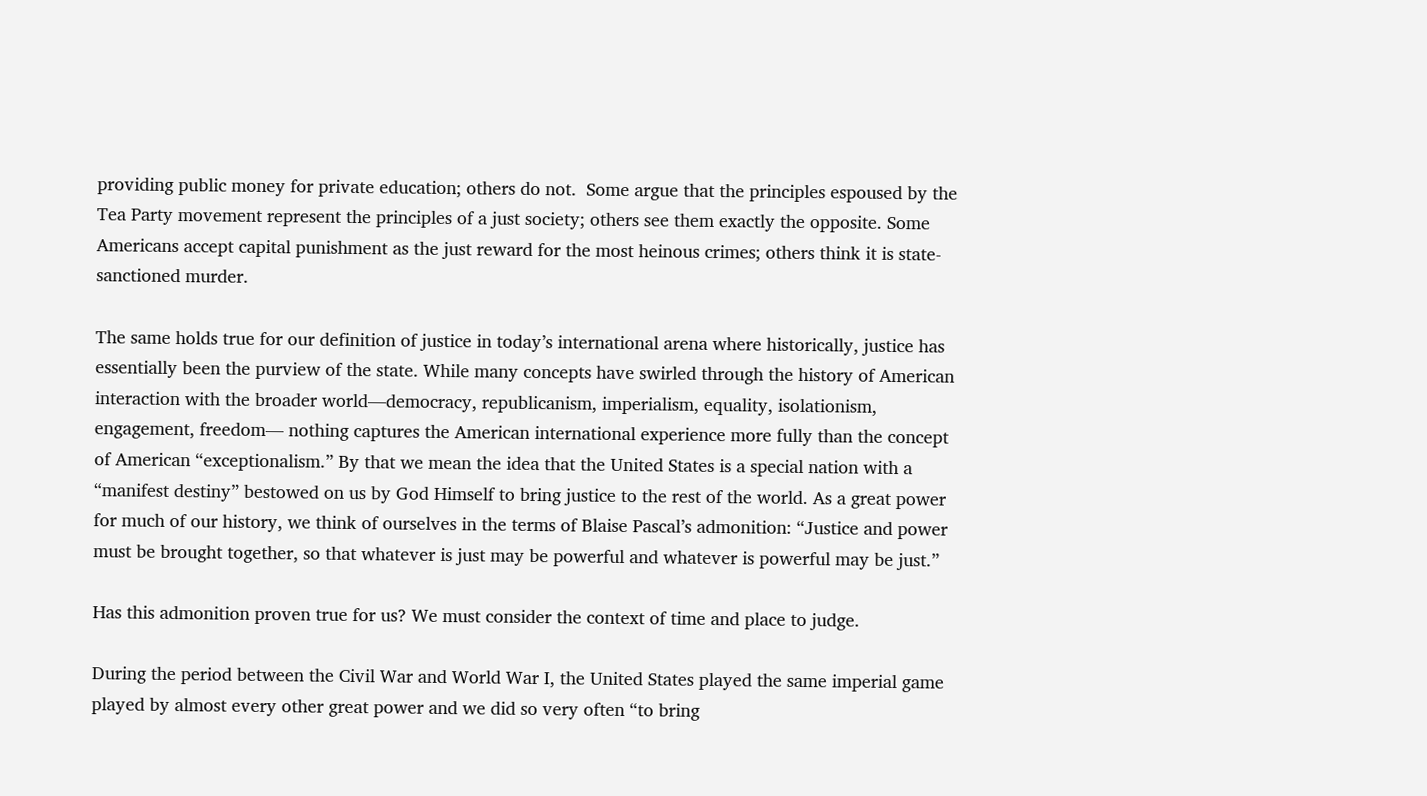providing public money for private education; others do not.  Some argue that the principles espoused by the Tea Party movement represent the principles of a just society; others see them exactly the opposite. Some Americans accept capital punishment as the just reward for the most heinous crimes; others think it is state-sanctioned murder.

The same holds true for our definition of justice in today’s international arena where historically, justice has essentially been the purview of the state. While many concepts have swirled through the history of American interaction with the broader world—democracy, republicanism, imperialism, equality, isolationism, engagement, freedom— nothing captures the American international experience more fully than the concept of American “exceptionalism.” By that we mean the idea that the United States is a special nation with a “manifest destiny” bestowed on us by God Himself to bring justice to the rest of the world. As a great power for much of our history, we think of ourselves in the terms of Blaise Pascal’s admonition: “Justice and power must be brought together, so that whatever is just may be powerful and whatever is powerful may be just.”

Has this admonition proven true for us? We must consider the context of time and place to judge.

During the period between the Civil War and World War I, the United States played the same imperial game played by almost every other great power and we did so very often “to bring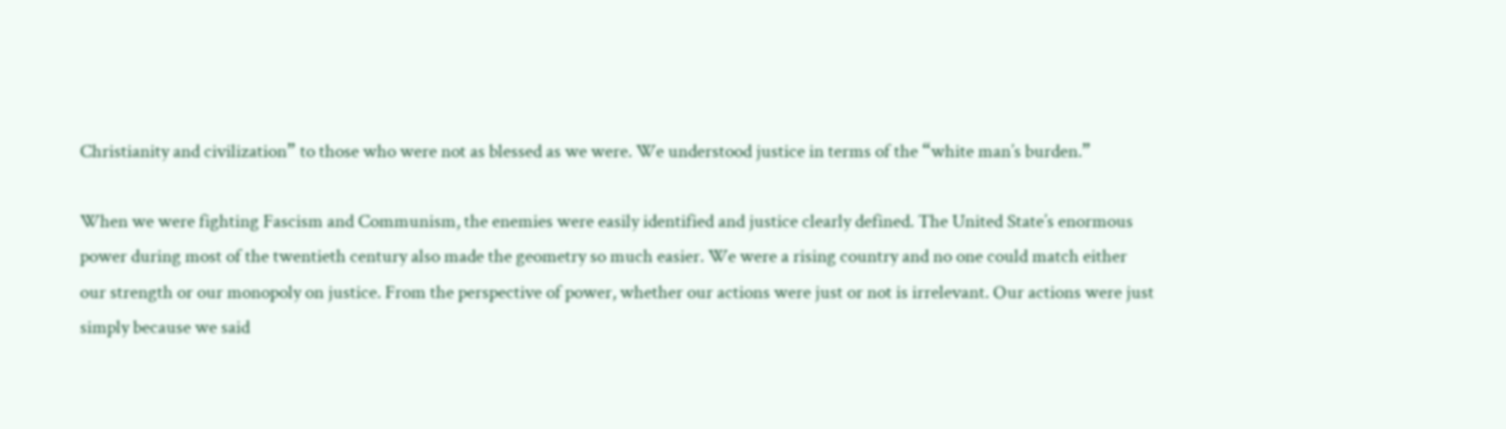Christianity and civilization” to those who were not as blessed as we were. We understood justice in terms of the “white man’s burden.”

When we were fighting Fascism and Communism, the enemies were easily identified and justice clearly defined. The United State’s enormous power during most of the twentieth century also made the geometry so much easier. We were a rising country and no one could match either our strength or our monopoly on justice. From the perspective of power, whether our actions were just or not is irrelevant. Our actions were just simply because we said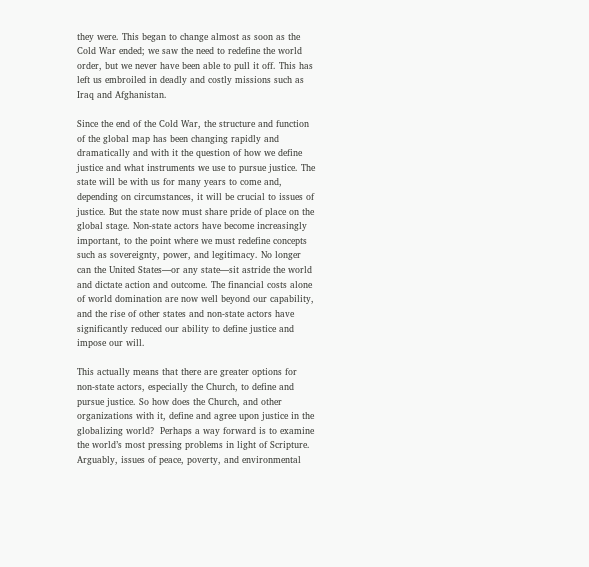they were. This began to change almost as soon as the Cold War ended; we saw the need to redefine the world order, but we never have been able to pull it off. This has left us embroiled in deadly and costly missions such as Iraq and Afghanistan.

Since the end of the Cold War, the structure and function of the global map has been changing rapidly and dramatically and with it the question of how we define justice and what instruments we use to pursue justice. The state will be with us for many years to come and, depending on circumstances, it will be crucial to issues of justice. But the state now must share pride of place on the global stage. Non-state actors have become increasingly important, to the point where we must redefine concepts such as sovereignty, power, and legitimacy. No longer can the United States—or any state—sit astride the world and dictate action and outcome. The financial costs alone of world domination are now well beyond our capability, and the rise of other states and non-state actors have significantly reduced our ability to define justice and impose our will.

This actually means that there are greater options for non-state actors, especially the Church, to define and pursue justice. So how does the Church, and other organizations with it, define and agree upon justice in the globalizing world?  Perhaps a way forward is to examine the world’s most pressing problems in light of Scripture. Arguably, issues of peace, poverty, and environmental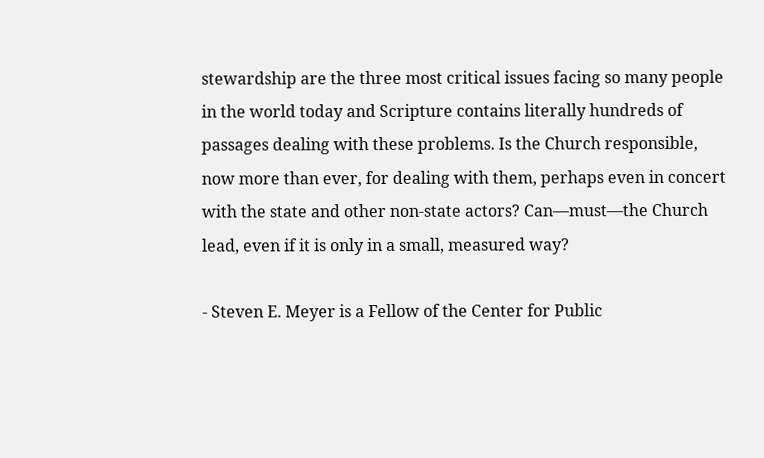stewardship are the three most critical issues facing so many people in the world today and Scripture contains literally hundreds of passages dealing with these problems. Is the Church responsible, now more than ever, for dealing with them, perhaps even in concert with the state and other non-state actors? Can—must—the Church lead, even if it is only in a small, measured way?

- Steven E. Meyer is a Fellow of the Center for Public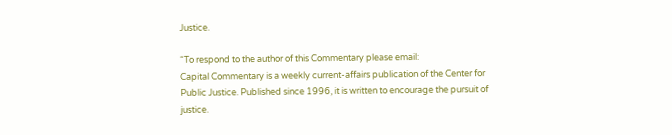Justice.

“To respond to the author of this Commentary please email:
Capital Commentary is a weekly current-affairs publication of the Center for Public Justice. Published since 1996, it is written to encourage the pursuit of justice.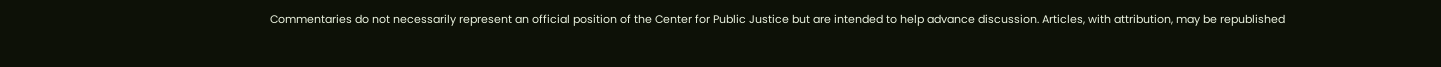Commentaries do not necessarily represent an official position of the Center for Public Justice but are intended to help advance discussion. Articles, with attribution, may be republished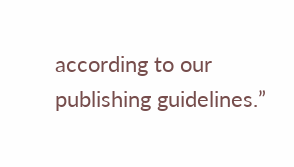according to our publishing guidelines.”